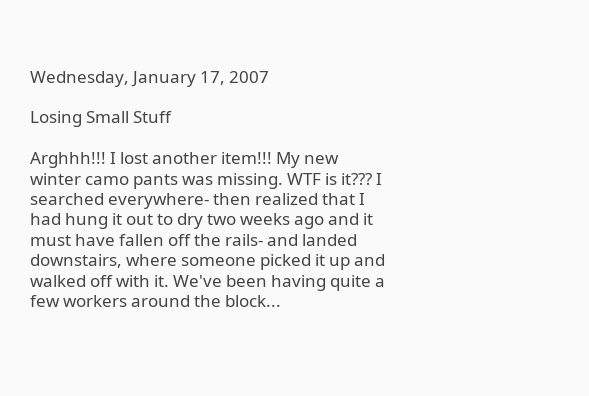Wednesday, January 17, 2007

Losing Small Stuff

Arghhh!!! I lost another item!!! My new winter camo pants was missing. WTF is it??? I searched everywhere- then realized that I had hung it out to dry two weeks ago and it must have fallen off the rails- and landed downstairs, where someone picked it up and walked off with it. We've been having quite a few workers around the block...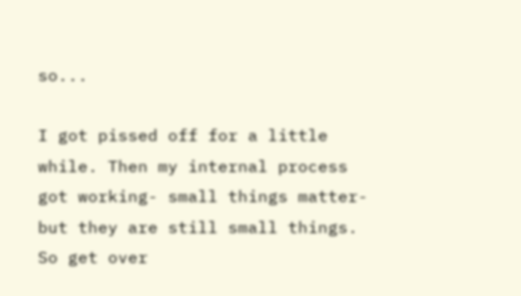so...

I got pissed off for a little while. Then my internal process got working- small things matter- but they are still small things. So get over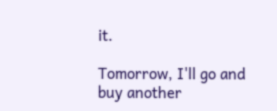it.

Tomorrow, I'll go and buy another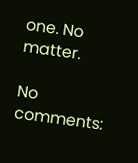one. No matter.

No comments: